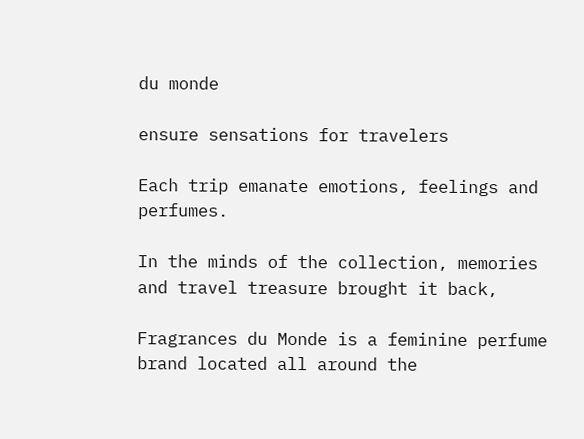du monde

ensure sensations for travelers

Each trip emanate emotions, feelings and perfumes.

In the minds of the collection, memories and travel treasure brought it back,

Fragrances du Monde is a feminine perfume brand located all around the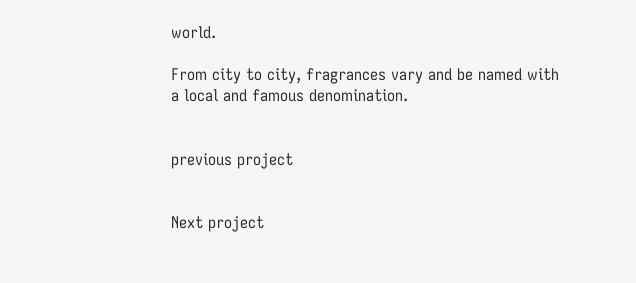world.

From city to city, fragrances vary and be named with a local and famous denomination.


previous project


Next project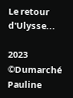Le retour d'Ulysse...

2023 ©Dumarché Pauline